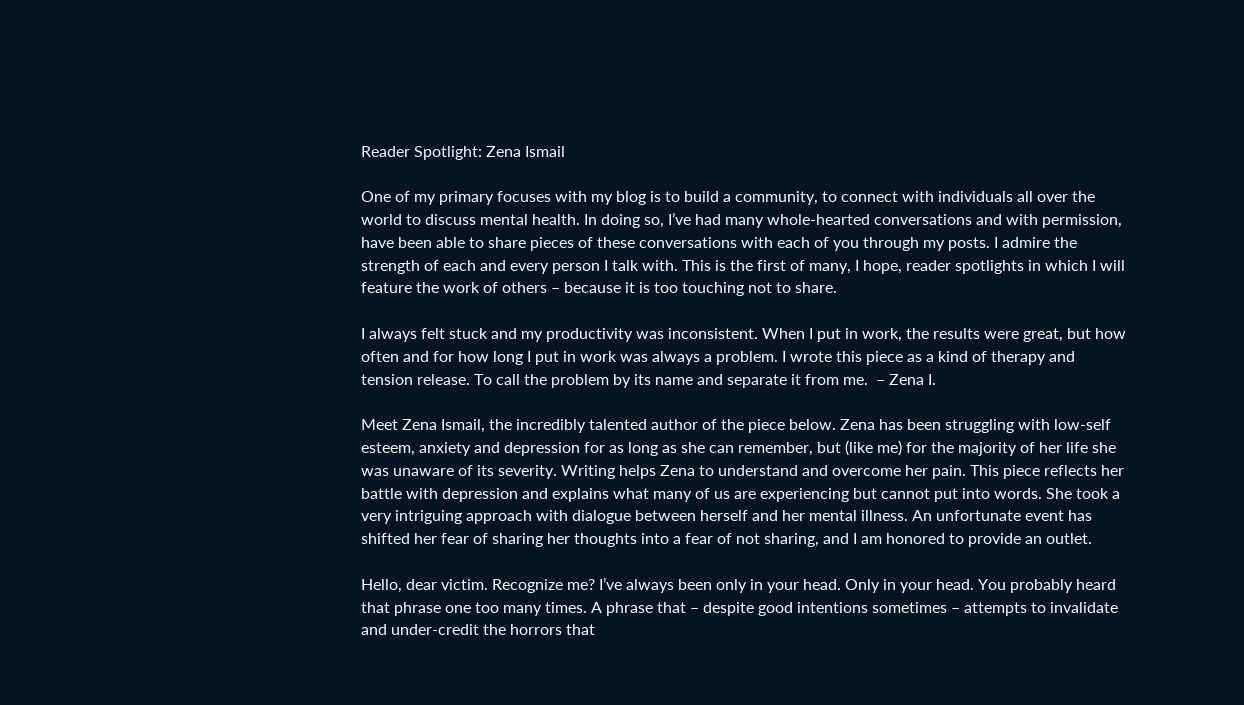Reader Spotlight: Zena Ismail

One of my primary focuses with my blog is to build a community, to connect with individuals all over the world to discuss mental health. In doing so, I’ve had many whole-hearted conversations and with permission, have been able to share pieces of these conversations with each of you through my posts. I admire the strength of each and every person I talk with. This is the first of many, I hope, reader spotlights in which I will feature the work of others – because it is too touching not to share.

I always felt stuck and my productivity was inconsistent. When I put in work, the results were great, but how often and for how long I put in work was always a problem. I wrote this piece as a kind of therapy and tension release. To call the problem by its name and separate it from me.  – Zena I.

Meet Zena Ismail, the incredibly talented author of the piece below. Zena has been struggling with low-self esteem, anxiety and depression for as long as she can remember, but (like me) for the majority of her life she was unaware of its severity. Writing helps Zena to understand and overcome her pain. This piece reflects her battle with depression and explains what many of us are experiencing but cannot put into words. She took a very intriguing approach with dialogue between herself and her mental illness. An unfortunate event has shifted her fear of sharing her thoughts into a fear of not sharing, and I am honored to provide an outlet.

Hello, dear victim. Recognize me? I’ve always been only in your head. Only in your head. You probably heard that phrase one too many times. A phrase that – despite good intentions sometimes – attempts to invalidate and under-credit the horrors that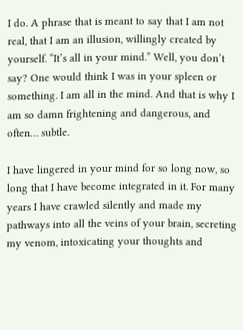I do. A phrase that is meant to say that I am not real, that I am an illusion, willingly created by yourself. “It’s all in your mind.” Well, you don’t say? One would think I was in your spleen or something. I am all in the mind. And that is why I am so damn frightening and dangerous, and often… subtle.

I have lingered in your mind for so long now, so long that I have become integrated in it. For many years I have crawled silently and made my pathways into all the veins of your brain, secreting my venom, intoxicating your thoughts and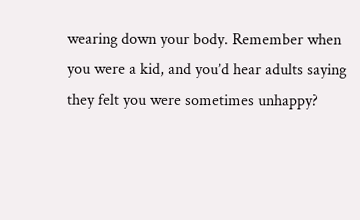wearing down your body. Remember when you were a kid, and you’d hear adults saying they felt you were sometimes unhappy?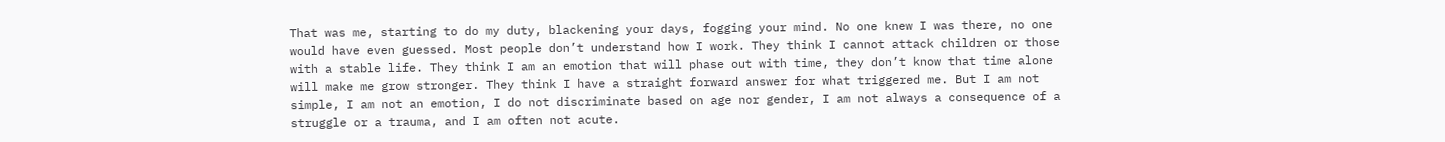That was me, starting to do my duty, blackening your days, fogging your mind. No one knew I was there, no one would have even guessed. Most people don’t understand how I work. They think I cannot attack children or those with a stable life. They think I am an emotion that will phase out with time, they don’t know that time alone will make me grow stronger. They think I have a straight forward answer for what triggered me. But I am not simple, I am not an emotion, I do not discriminate based on age nor gender, I am not always a consequence of a struggle or a trauma, and I am often not acute.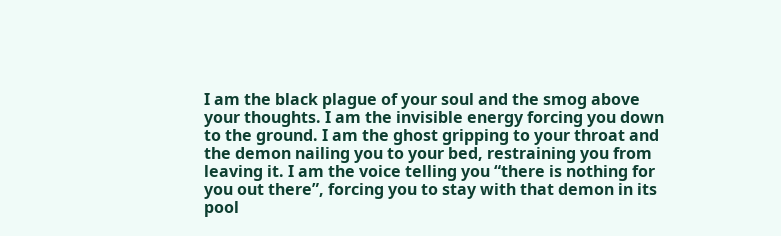I am the black plague of your soul and the smog above your thoughts. I am the invisible energy forcing you down to the ground. I am the ghost gripping to your throat and the demon nailing you to your bed, restraining you from leaving it. I am the voice telling you “there is nothing for you out there”, forcing you to stay with that demon in its pool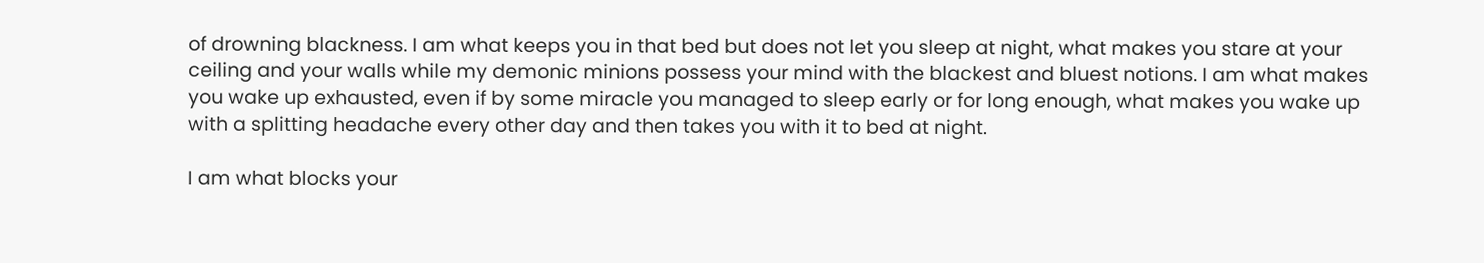of drowning blackness. I am what keeps you in that bed but does not let you sleep at night, what makes you stare at your ceiling and your walls while my demonic minions possess your mind with the blackest and bluest notions. I am what makes you wake up exhausted, even if by some miracle you managed to sleep early or for long enough, what makes you wake up with a splitting headache every other day and then takes you with it to bed at night.

I am what blocks your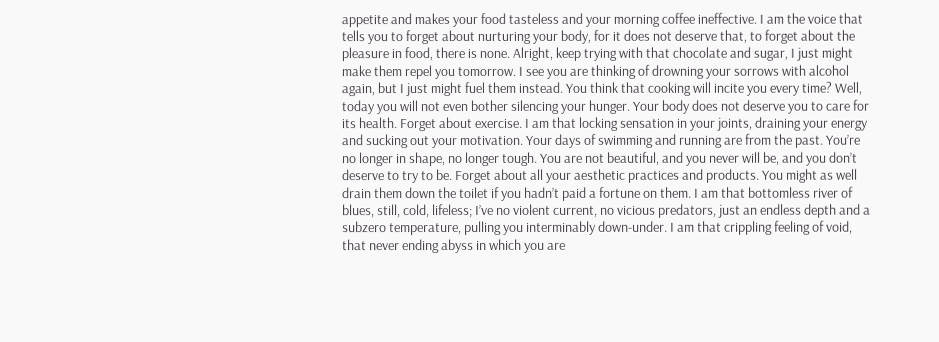appetite and makes your food tasteless and your morning coffee ineffective. I am the voice that tells you to forget about nurturing your body, for it does not deserve that, to forget about the pleasure in food, there is none. Alright, keep trying with that chocolate and sugar, I just might make them repel you tomorrow. I see you are thinking of drowning your sorrows with alcohol again, but I just might fuel them instead. You think that cooking will incite you every time? Well, today you will not even bother silencing your hunger. Your body does not deserve you to care for its health. Forget about exercise. I am that locking sensation in your joints, draining your energy and sucking out your motivation. Your days of swimming and running are from the past. You’re no longer in shape, no longer tough. You are not beautiful, and you never will be, and you don’t deserve to try to be. Forget about all your aesthetic practices and products. You might as well drain them down the toilet if you hadn’t paid a fortune on them. I am that bottomless river of blues, still, cold, lifeless; I’ve no violent current, no vicious predators, just an endless depth and a subzero temperature, pulling you interminably down-under. I am that crippling feeling of void, that never ending abyss in which you are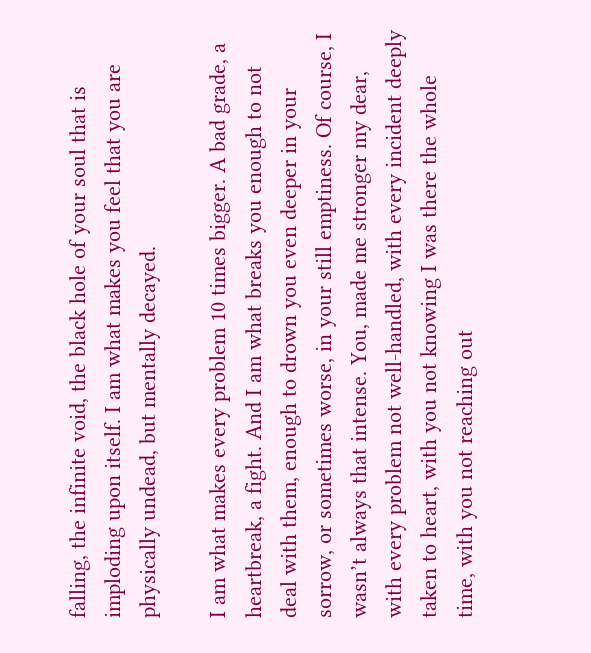falling, the infinite void, the black hole of your soul that is imploding upon itself. I am what makes you feel that you are physically undead, but mentally decayed.

I am what makes every problem 10 times bigger. A bad grade, a heartbreak, a fight. And I am what breaks you enough to not deal with them, enough to drown you even deeper in your sorrow, or sometimes worse, in your still emptiness. Of course, I wasn’t always that intense. You, made me stronger my dear, with every problem not well-handled, with every incident deeply taken to heart, with you not knowing I was there the whole time, with you not reaching out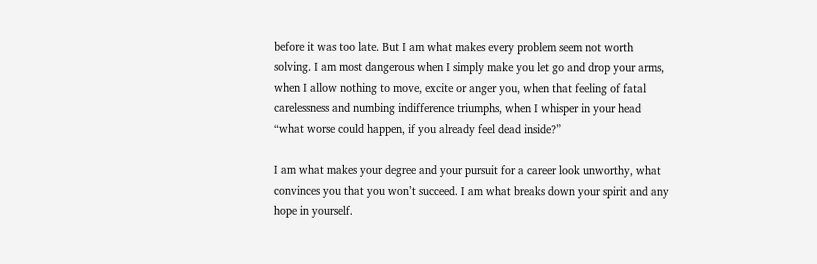before it was too late. But I am what makes every problem seem not worth solving. I am most dangerous when I simply make you let go and drop your arms, when I allow nothing to move, excite or anger you, when that feeling of fatal carelessness and numbing indifference triumphs, when I whisper in your head “what worse could happen, if you already feel dead inside?”

I am what makes your degree and your pursuit for a career look unworthy, what convinces you that you won’t succeed. I am what breaks down your spirit and any hope in yourself.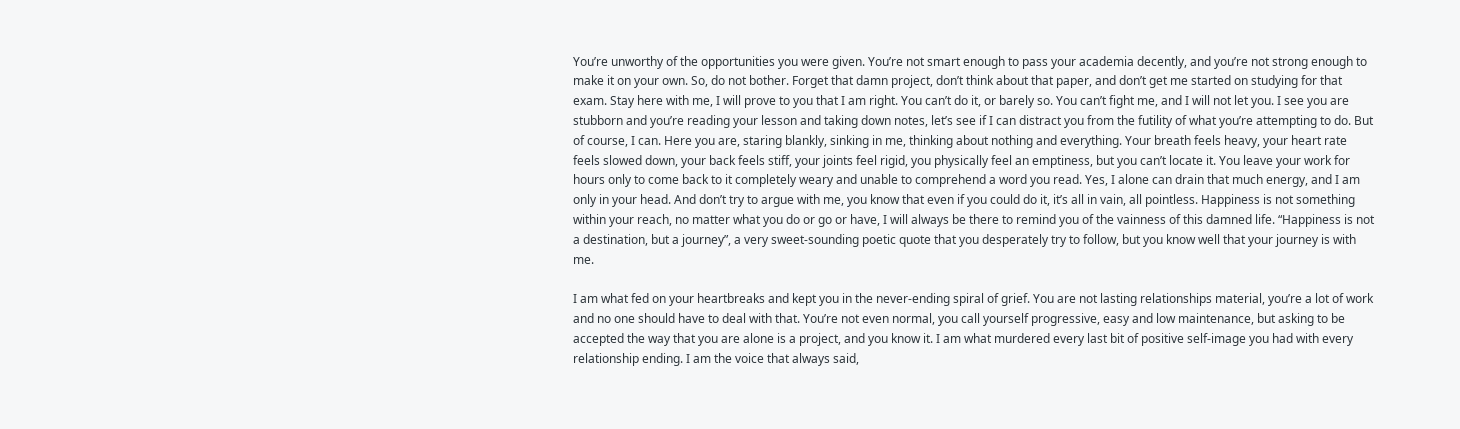You’re unworthy of the opportunities you were given. You’re not smart enough to pass your academia decently, and you’re not strong enough to make it on your own. So, do not bother. Forget that damn project, don’t think about that paper, and don’t get me started on studying for that exam. Stay here with me, I will prove to you that I am right. You can’t do it, or barely so. You can’t fight me, and I will not let you. I see you are stubborn and you’re reading your lesson and taking down notes, let’s see if I can distract you from the futility of what you’re attempting to do. But of course, I can. Here you are, staring blankly, sinking in me, thinking about nothing and everything. Your breath feels heavy, your heart rate feels slowed down, your back feels stiff, your joints feel rigid, you physically feel an emptiness, but you can’t locate it. You leave your work for hours only to come back to it completely weary and unable to comprehend a word you read. Yes, I alone can drain that much energy, and I am only in your head. And don’t try to argue with me, you know that even if you could do it, it’s all in vain, all pointless. Happiness is not something within your reach, no matter what you do or go or have, I will always be there to remind you of the vainness of this damned life. “Happiness is not a destination, but a journey”, a very sweet-sounding poetic quote that you desperately try to follow, but you know well that your journey is with me.

I am what fed on your heartbreaks and kept you in the never-ending spiral of grief. You are not lasting relationships material, you’re a lot of work and no one should have to deal with that. You’re not even normal, you call yourself progressive, easy and low maintenance, but asking to be accepted the way that you are alone is a project, and you know it. I am what murdered every last bit of positive self-image you had with every relationship ending. I am the voice that always said,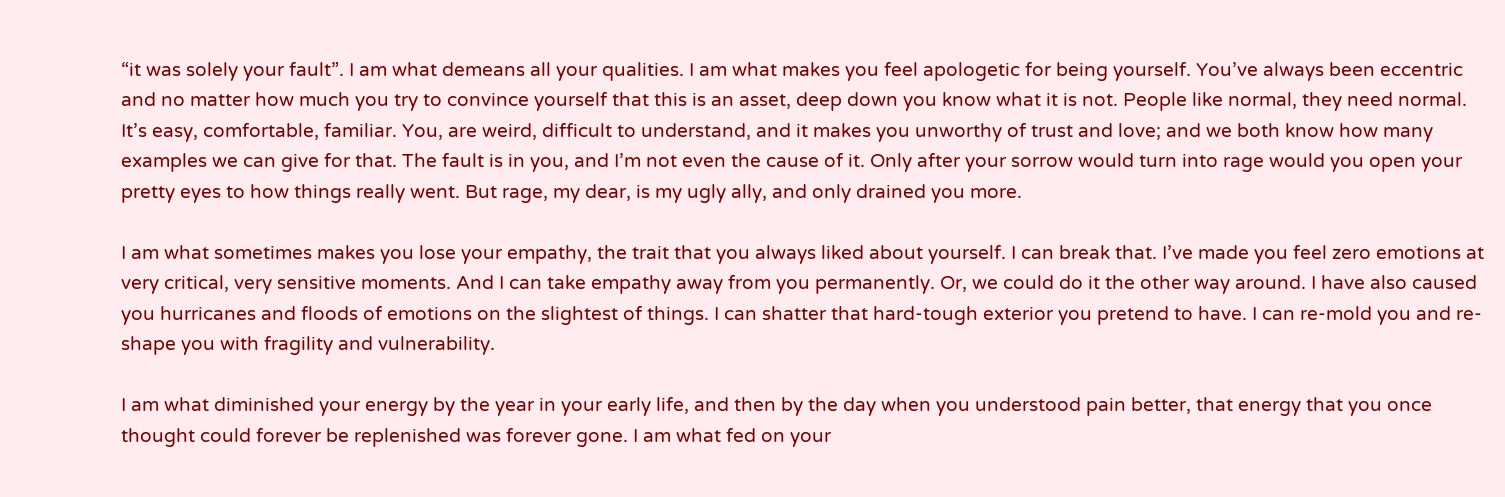“it was solely your fault”. I am what demeans all your qualities. I am what makes you feel apologetic for being yourself. You’ve always been eccentric and no matter how much you try to convince yourself that this is an asset, deep down you know what it is not. People like normal, they need normal. It’s easy, comfortable, familiar. You, are weird, difficult to understand, and it makes you unworthy of trust and love; and we both know how many examples we can give for that. The fault is in you, and I’m not even the cause of it. Only after your sorrow would turn into rage would you open your pretty eyes to how things really went. But rage, my dear, is my ugly ally, and only drained you more.

I am what sometimes makes you lose your empathy, the trait that you always liked about yourself. I can break that. I’ve made you feel zero emotions at very critical, very sensitive moments. And I can take empathy away from you permanently. Or, we could do it the other way around. I have also caused you hurricanes and floods of emotions on the slightest of things. I can shatter that hard-tough exterior you pretend to have. I can re-mold you and re-shape you with fragility and vulnerability.

I am what diminished your energy by the year in your early life, and then by the day when you understood pain better, that energy that you once thought could forever be replenished was forever gone. I am what fed on your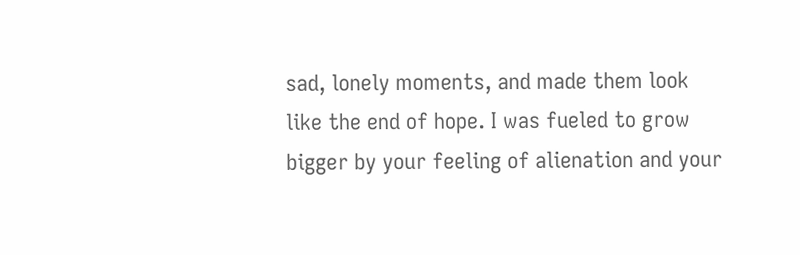sad, lonely moments, and made them look like the end of hope. I was fueled to grow bigger by your feeling of alienation and your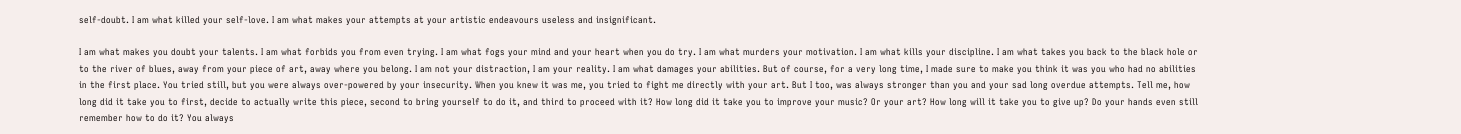self-doubt. I am what killed your self-love. I am what makes your attempts at your artistic endeavours useless and insignificant.

I am what makes you doubt your talents. I am what forbids you from even trying. I am what fogs your mind and your heart when you do try. I am what murders your motivation. I am what kills your discipline. I am what takes you back to the black hole or to the river of blues, away from your piece of art, away where you belong. I am not your distraction, I am your reality. I am what damages your abilities. But of course, for a very long time, I made sure to make you think it was you who had no abilities in the first place. You tried still, but you were always over-powered by your insecurity. When you knew it was me, you tried to fight me directly with your art. But I too, was always stronger than you and your sad long overdue attempts. Tell me, how long did it take you to first, decide to actually write this piece, second to bring yourself to do it, and third to proceed with it? How long did it take you to improve your music? Or your art? How long will it take you to give up? Do your hands even still remember how to do it? You always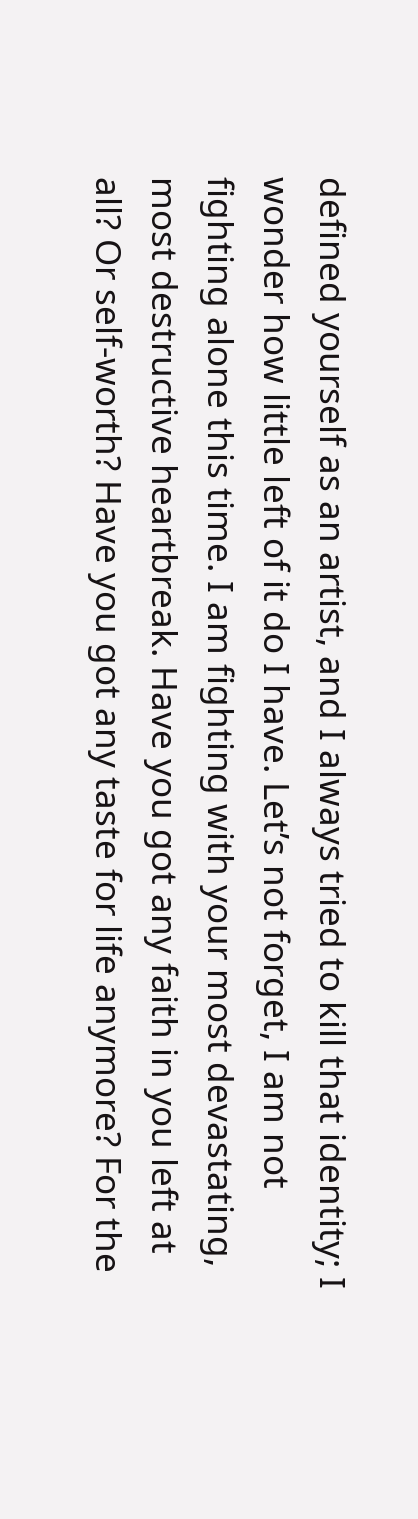defined yourself as an artist, and I always tried to kill that identity; I wonder how little left of it do I have. Let’s not forget, I am not fighting alone this time. I am fighting with your most devastating, most destructive heartbreak. Have you got any faith in you left at all? Or self-worth? Have you got any taste for life anymore? For the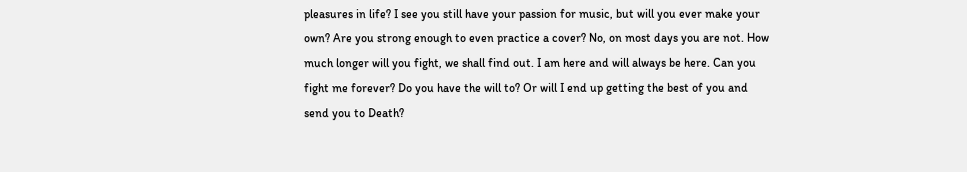pleasures in life? I see you still have your passion for music, but will you ever make your own? Are you strong enough to even practice a cover? No, on most days you are not. How much longer will you fight, we shall find out. I am here and will always be here. Can you fight me forever? Do you have the will to? Or will I end up getting the best of you and send you to Death?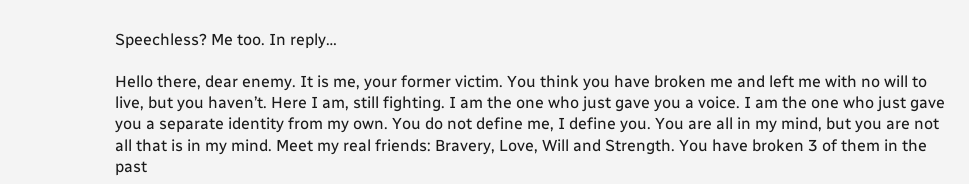Speechless? Me too. In reply…

Hello there, dear enemy. It is me, your former victim. You think you have broken me and left me with no will to live, but you haven’t. Here I am, still fighting. I am the one who just gave you a voice. I am the one who just gave you a separate identity from my own. You do not define me, I define you. You are all in my mind, but you are not all that is in my mind. Meet my real friends: Bravery, Love, Will and Strength. You have broken 3 of them in the past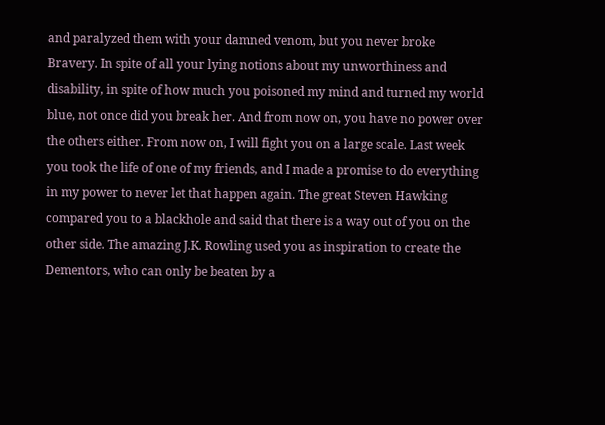and paralyzed them with your damned venom, but you never broke Bravery. In spite of all your lying notions about my unworthiness and disability, in spite of how much you poisoned my mind and turned my world blue, not once did you break her. And from now on, you have no power over the others either. From now on, I will fight you on a large scale. Last week you took the life of one of my friends, and I made a promise to do everything in my power to never let that happen again. The great Steven Hawking compared you to a blackhole and said that there is a way out of you on the other side. The amazing J.K. Rowling used you as inspiration to create the Dementors, who can only be beaten by a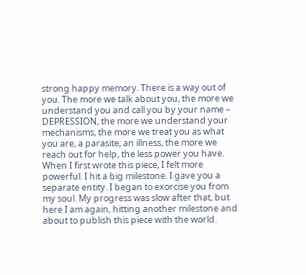strong happy memory. There is a way out of you. The more we talk about you, the more we understand you and call you by your name – DEPRESSION, the more we understand your mechanisms, the more we treat you as what you are, a parasite, an illness, the more we reach out for help, the less power you have. When I first wrote this piece, I felt more powerful. I hit a big milestone. I gave you a separate entity. I began to exorcise you from my soul. My progress was slow after that, but here I am again, hitting another milestone and about to publish this piece with the world.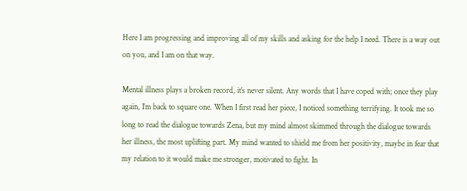Here I am progressing and improving all of my skills and asking for the help I need. There is a way out on you, and I am on that way.

Mental illness plays a broken record, it’s never silent. Any words that I have coped with; once they play again, I’m back to square one. When I first read her piece, I noticed something terrifying. It took me so long to read the dialogue towards Zena, but my mind almost skimmed through the dialogue towards her illness, the most uplifting part. My mind wanted to shield me from her positivity, maybe in fear that my relation to it would make me stronger, motivated to fight. In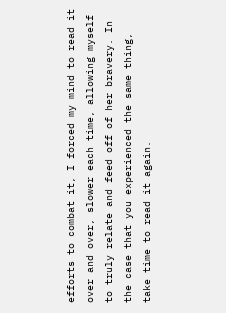efforts to combat it, I forced my mind to read it over and over, slower each time, allowing myself to truly relate and feed off of her bravery. In the case that you experienced the same thing, take time to read it again.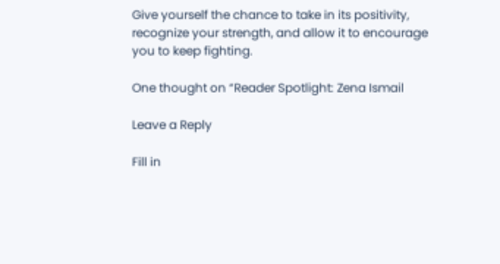Give yourself the chance to take in its positivity, recognize your strength, and allow it to encourage you to keep fighting.

One thought on “Reader Spotlight: Zena Ismail

Leave a Reply

Fill in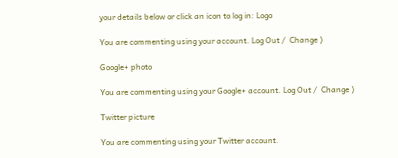your details below or click an icon to log in: Logo

You are commenting using your account. Log Out /  Change )

Google+ photo

You are commenting using your Google+ account. Log Out /  Change )

Twitter picture

You are commenting using your Twitter account.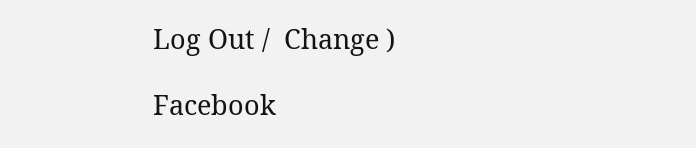Log Out /  Change )

Facebook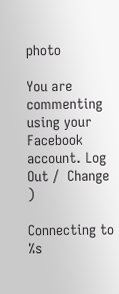photo

You are commenting using your Facebook account. Log Out /  Change )

Connecting to %s